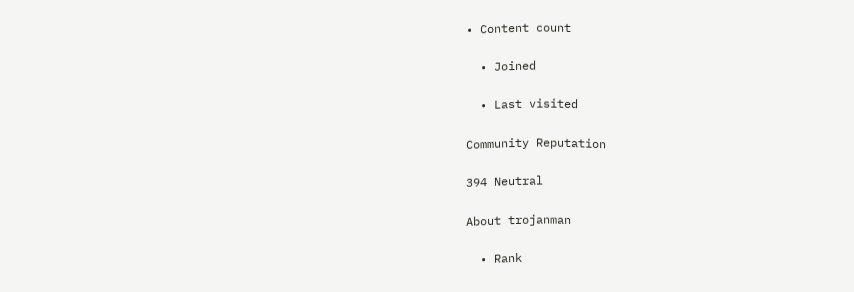• Content count

  • Joined

  • Last visited

Community Reputation

394 Neutral

About trojanman

  • Rank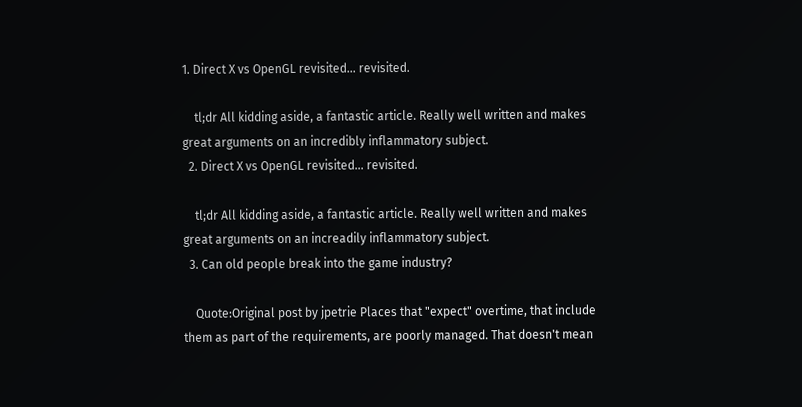1. Direct X vs OpenGL revisited... revisited.

    tl;dr All kidding aside, a fantastic article. Really well written and makes great arguments on an incredibly inflammatory subject.
  2. Direct X vs OpenGL revisited... revisited.

    tl;dr All kidding aside, a fantastic article. Really well written and makes great arguments on an increadily inflammatory subject.
  3. Can old people break into the game industry?

    Quote:Original post by jpetrie Places that "expect" overtime, that include them as part of the requirements, are poorly managed. That doesn't mean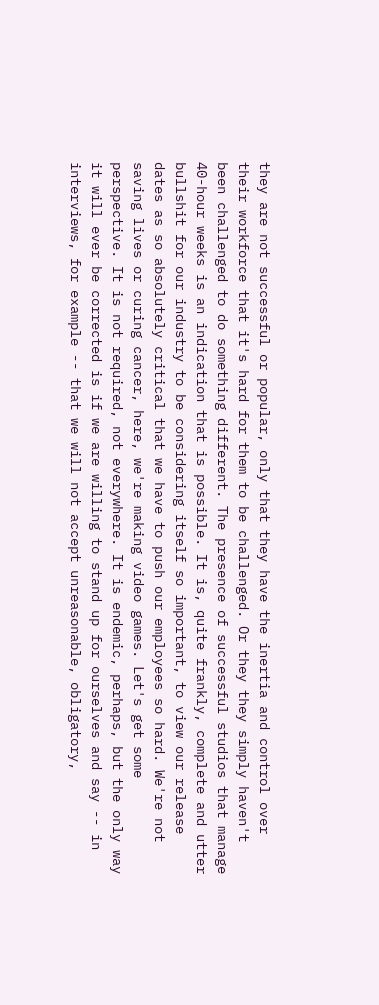they are not successful or popular, only that they have the inertia and control over their workforce that it's hard for them to be challenged. Or they they simply haven't been challenged to do something different. The presence of successful studios that manage 40-hour weeks is an indication that is possible. It is, quite frankly, complete and utter bullshit for our industry to be considering itself so important, to view our release dates as so absolutely critical that we have to push our employees so hard. We're not saving lives or curing cancer, here, we're making video games. Let's get some perspective. It is not required, not everywhere. It is endemic, perhaps, but the only way it will ever be corrected is if we are willing to stand up for ourselves and say -- in interviews, for example -- that we will not accept unreasonable, obligatory,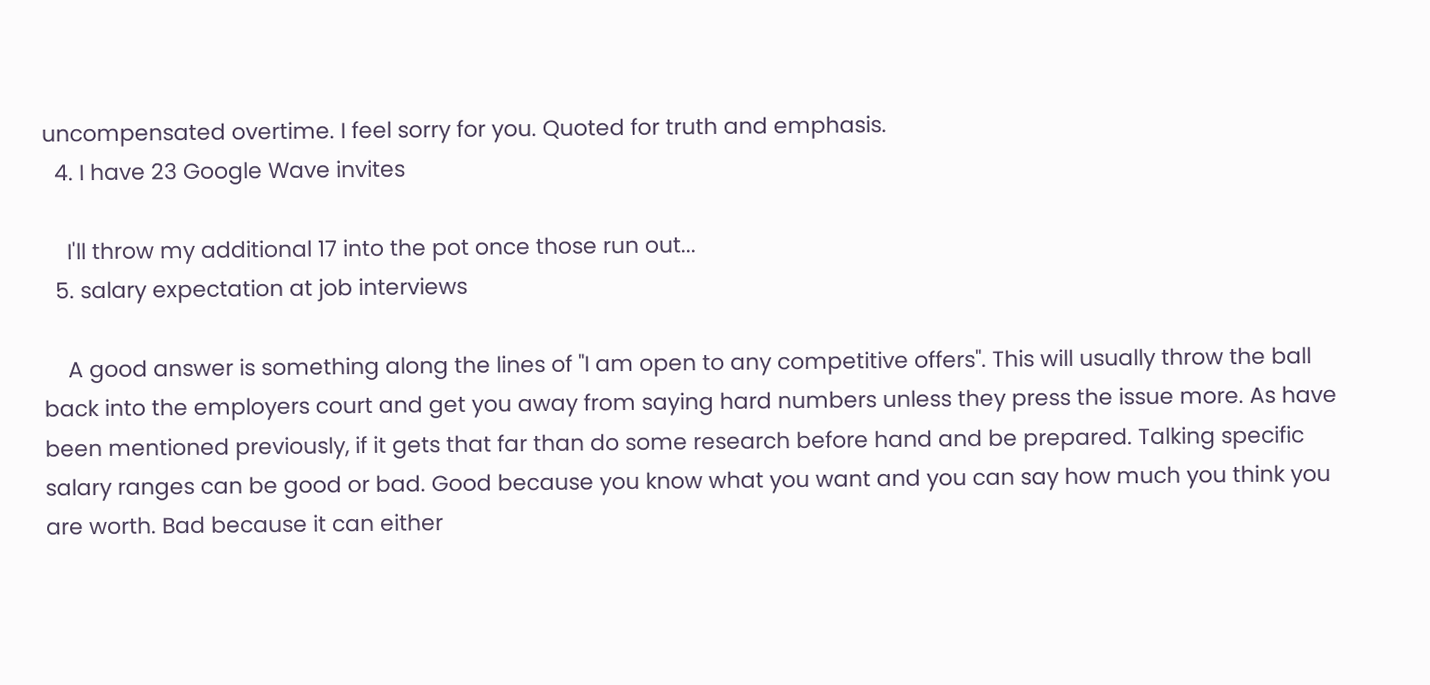uncompensated overtime. I feel sorry for you. Quoted for truth and emphasis.
  4. I have 23 Google Wave invites

    I'll throw my additional 17 into the pot once those run out...
  5. salary expectation at job interviews

    A good answer is something along the lines of "I am open to any competitive offers". This will usually throw the ball back into the employers court and get you away from saying hard numbers unless they press the issue more. As have been mentioned previously, if it gets that far than do some research before hand and be prepared. Talking specific salary ranges can be good or bad. Good because you know what you want and you can say how much you think you are worth. Bad because it can either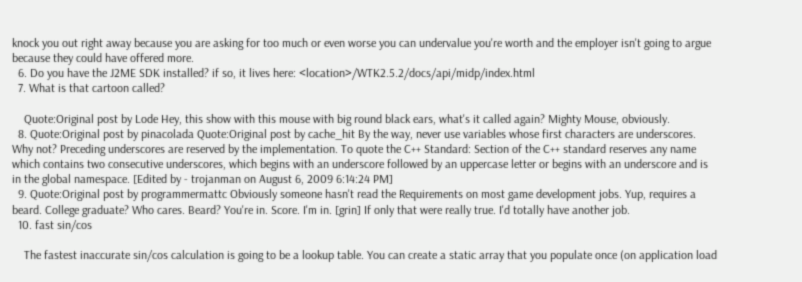knock you out right away because you are asking for too much or even worse you can undervalue you're worth and the employer isn't going to argue because they could have offered more.
  6. Do you have the J2ME SDK installed? if so, it lives here: <location>/WTK2.5.2/docs/api/midp/index.html
  7. What is that cartoon called?

    Quote:Original post by Lode Hey, this show with this mouse with big round black ears, what's it called again? Mighty Mouse, obviously.
  8. Quote:Original post by pinacolada Quote:Original post by cache_hit By the way, never use variables whose first characters are underscores. Why not? Preceding underscores are reserved by the implementation. To quote the C++ Standard: Section of the C++ standard reserves any name which contains two consecutive underscores, which begins with an underscore followed by an uppercase letter or begins with an underscore and is in the global namespace. [Edited by - trojanman on August 6, 2009 6:14:24 PM]
  9. Quote:Original post by programmermattc Obviously someone hasn't read the Requirements on most game development jobs. Yup, requires a beard. College graduate? Who cares. Beard? You're in. Score. I'm in. [grin] If only that were really true. I'd totally have another job.
  10. fast sin/cos

    The fastest inaccurate sin/cos calculation is going to be a lookup table. You can create a static array that you populate once (on application load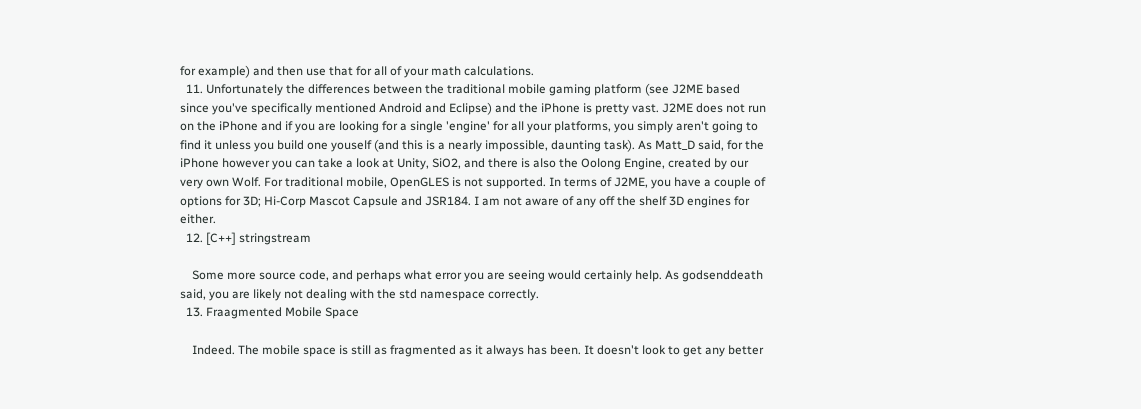for example) and then use that for all of your math calculations.
  11. Unfortunately the differences between the traditional mobile gaming platform (see J2ME based since you've specifically mentioned Android and Eclipse) and the iPhone is pretty vast. J2ME does not run on the iPhone and if you are looking for a single 'engine' for all your platforms, you simply aren't going to find it unless you build one youself (and this is a nearly impossible, daunting task). As Matt_D said, for the iPhone however you can take a look at Unity, SiO2, and there is also the Oolong Engine, created by our very own Wolf. For traditional mobile, OpenGLES is not supported. In terms of J2ME, you have a couple of options for 3D; Hi-Corp Mascot Capsule and JSR184. I am not aware of any off the shelf 3D engines for either.
  12. [C++] stringstream

    Some more source code, and perhaps what error you are seeing would certainly help. As godsenddeath said, you are likely not dealing with the std namespace correctly.
  13. Fraagmented Mobile Space

    Indeed. The mobile space is still as fragmented as it always has been. It doesn't look to get any better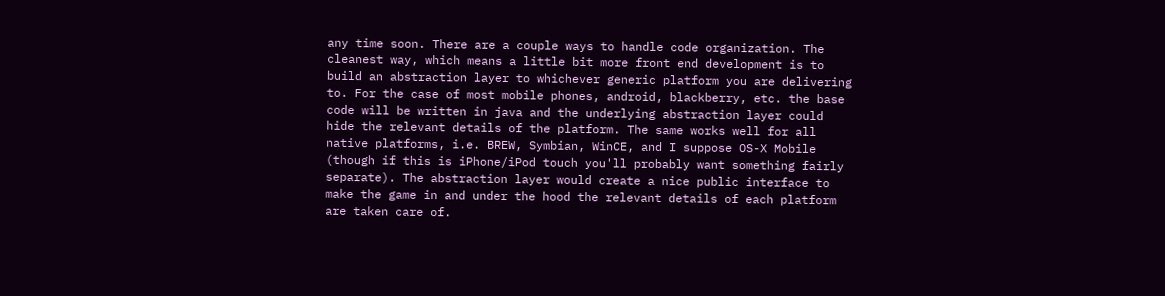any time soon. There are a couple ways to handle code organization. The cleanest way, which means a little bit more front end development is to build an abstraction layer to whichever generic platform you are delivering to. For the case of most mobile phones, android, blackberry, etc. the base code will be written in java and the underlying abstraction layer could hide the relevant details of the platform. The same works well for all native platforms, i.e. BREW, Symbian, WinCE, and I suppose OS-X Mobile (though if this is iPhone/iPod touch you'll probably want something fairly separate). The abstraction layer would create a nice public interface to make the game in and under the hood the relevant details of each platform are taken care of.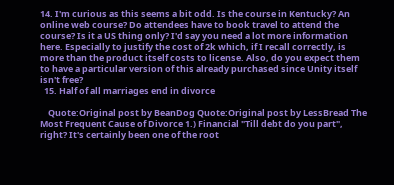14. I'm curious as this seems a bit odd. Is the course in Kentucky? An online web course? Do attendees have to book travel to attend the course? Is it a US thing only? I'd say you need a lot more information here. Especially to justify the cost of 2k which, if I recall correctly, is more than the product itself costs to license. Also, do you expect them to have a particular version of this already purchased since Unity itself isn't free?
  15. Half of all marriages end in divorce

    Quote:Original post by BeanDog Quote:Original post by LessBread The Most Frequent Cause of Divorce 1.) Financial "Till debt do you part", right? It's certainly been one of the root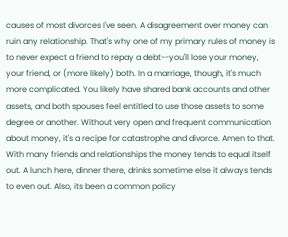causes of most divorces I've seen. A disagreement over money can ruin any relationship. That's why one of my primary rules of money is to never expect a friend to repay a debt--you'll lose your money, your friend, or (more likely) both. In a marriage, though, it's much more complicated. You likely have shared bank accounts and other assets, and both spouses feel entitled to use those assets to some degree or another. Without very open and frequent communication about money, it's a recipe for catastrophe and divorce. Amen to that. With many friends and relationships the money tends to equal itself out. A lunch here, dinner there, drinks sometime else it always tends to even out. Also, its been a common policy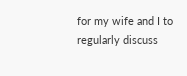for my wife and I to regularly discuss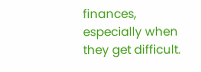finances, especially when they get difficult.